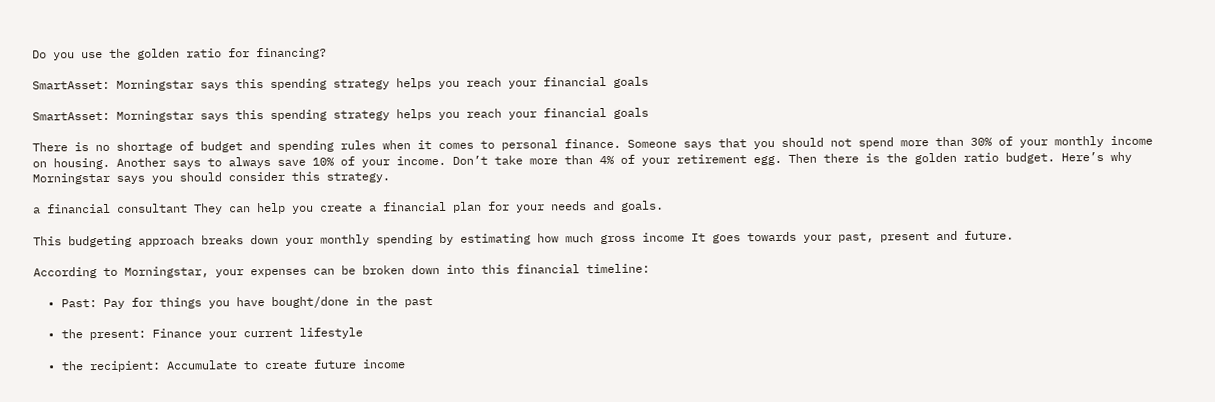Do you use the golden ratio for financing?

SmartAsset: Morningstar says this spending strategy helps you reach your financial goals

SmartAsset: Morningstar says this spending strategy helps you reach your financial goals

There is no shortage of budget and spending rules when it comes to personal finance. Someone says that you should not spend more than 30% of your monthly income on housing. Another says to always save 10% of your income. Don’t take more than 4% of your retirement egg. Then there is the golden ratio budget. Here’s why Morningstar says you should consider this strategy.

a financial consultant They can help you create a financial plan for your needs and goals.

This budgeting approach breaks down your monthly spending by estimating how much gross income It goes towards your past, present and future.

According to Morningstar, your expenses can be broken down into this financial timeline:

  • Past: Pay for things you have bought/done in the past

  • the present: Finance your current lifestyle

  • the recipient: Accumulate to create future income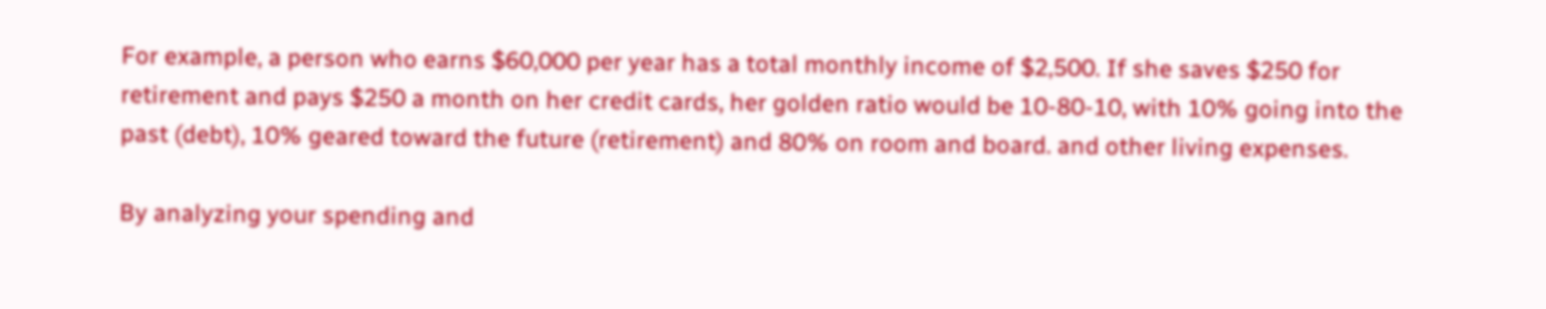For example, a person who earns $60,000 per year has a total monthly income of $2,500. If she saves $250 for retirement and pays $250 a month on her credit cards, her golden ratio would be 10-80-10, with 10% going into the past (debt), 10% geared toward the future (retirement) and 80% on room and board. and other living expenses.

By analyzing your spending and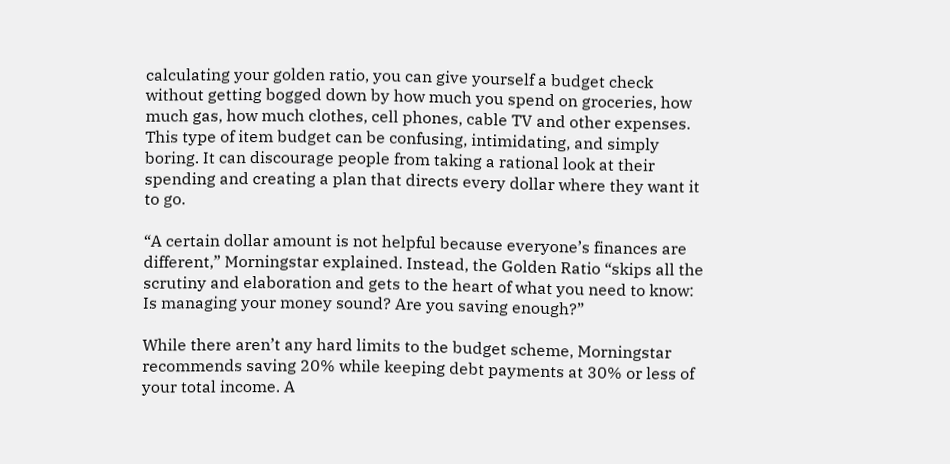calculating your golden ratio, you can give yourself a budget check without getting bogged down by how much you spend on groceries, how much gas, how much clothes, cell phones, cable TV and other expenses. This type of item budget can be confusing, intimidating, and simply boring. It can discourage people from taking a rational look at their spending and creating a plan that directs every dollar where they want it to go.

“A certain dollar amount is not helpful because everyone’s finances are different,” Morningstar explained. Instead, the Golden Ratio “skips all the scrutiny and elaboration and gets to the heart of what you need to know: Is managing your money sound? Are you saving enough?”

While there aren’t any hard limits to the budget scheme, Morningstar recommends saving 20% while keeping debt payments at 30% or less of your total income. A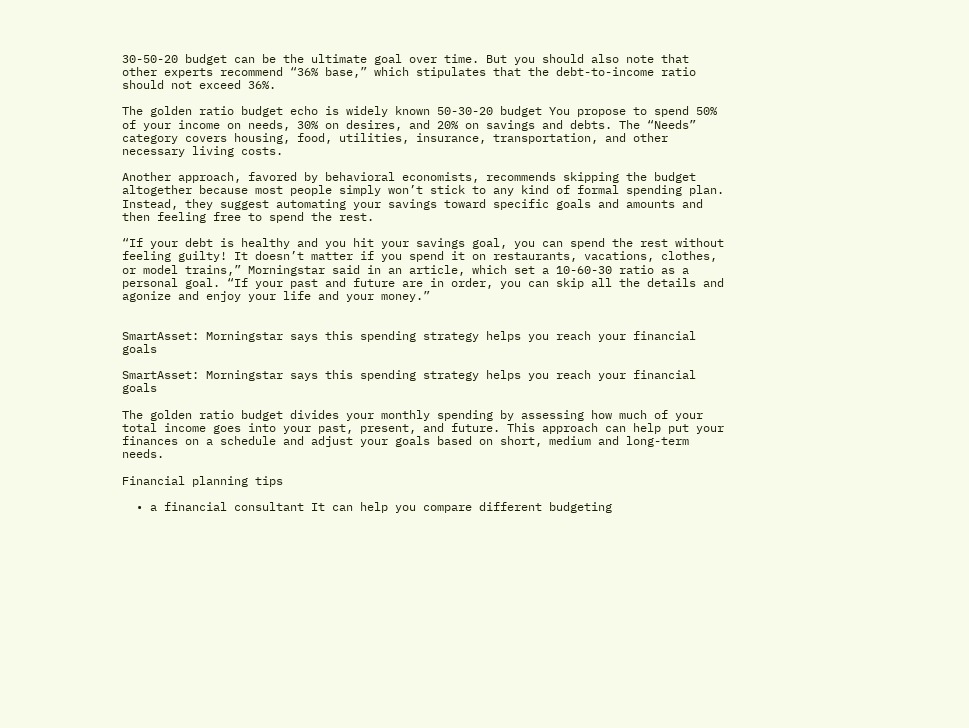30-50-20 budget can be the ultimate goal over time. But you should also note that other experts recommend “36% base,” which stipulates that the debt-to-income ratio should not exceed 36%.

The golden ratio budget echo is widely known 50-30-20 budget You propose to spend 50% of your income on needs, 30% on desires, and 20% on savings and debts. The “Needs” category covers housing, food, utilities, insurance, transportation, and other necessary living costs.

Another approach, favored by behavioral economists, recommends skipping the budget altogether because most people simply won’t stick to any kind of formal spending plan. Instead, they suggest automating your savings toward specific goals and amounts and then feeling free to spend the rest.

“If your debt is healthy and you hit your savings goal, you can spend the rest without feeling guilty! It doesn’t matter if you spend it on restaurants, vacations, clothes, or model trains,” Morningstar said in an article, which set a 10-60-30 ratio as a personal goal. “If your past and future are in order, you can skip all the details and agonize and enjoy your life and your money.”


SmartAsset: Morningstar says this spending strategy helps you reach your financial goals

SmartAsset: Morningstar says this spending strategy helps you reach your financial goals

The golden ratio budget divides your monthly spending by assessing how much of your total income goes into your past, present, and future. This approach can help put your finances on a schedule and adjust your goals based on short, medium and long-term needs.

Financial planning tips

  • a financial consultant It can help you compare different budgeting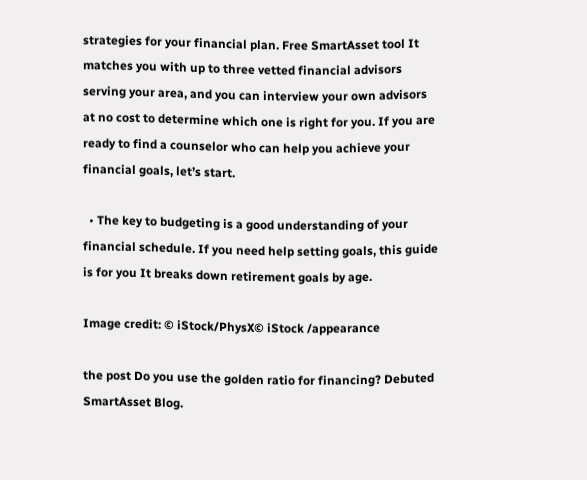strategies for your financial plan. Free SmartAsset tool It matches you with up to three vetted financial advisors serving your area, and you can interview your own advisors at no cost to determine which one is right for you. If you are ready to find a counselor who can help you achieve your financial goals, let’s start.

  • The key to budgeting is a good understanding of your financial schedule. If you need help setting goals, this guide is for you It breaks down retirement goals by age.

Image credit: © iStock/PhysX© iStock /appearance

the post Do you use the golden ratio for financing? Debuted SmartAsset Blog.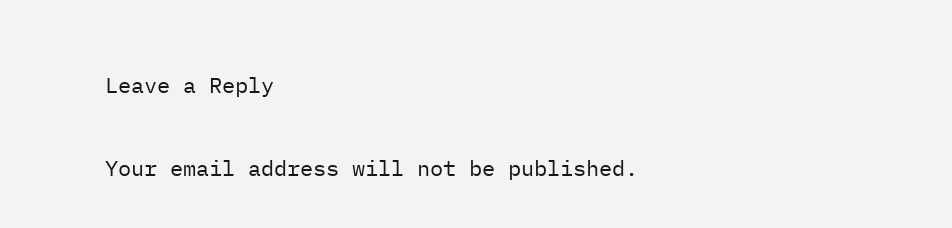Leave a Reply

Your email address will not be published.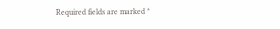Required fields are marked *